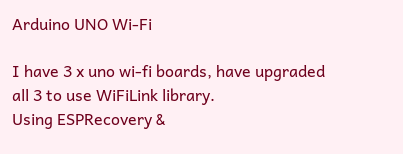Arduino UNO Wi-Fi

I have 3 x uno wi-fi boards, have upgraded all 3 to use WiFiLink library.
Using ESPRecovery &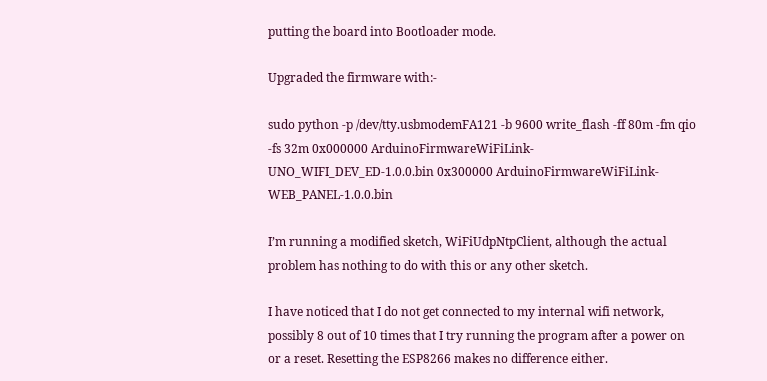putting the board into Bootloader mode.

Upgraded the firmware with:-

sudo python -p /dev/tty.usbmodemFA121 -b 9600 write_flash -ff 80m -fm qio -fs 32m 0x000000 ArduinoFirmwareWiFiLink-UNO_WIFI_DEV_ED-1.0.0.bin 0x300000 ArduinoFirmwareWiFiLink-WEB_PANEL-1.0.0.bin

I’m running a modified sketch, WiFiUdpNtpClient, although the actual problem has nothing to do with this or any other sketch.

I have noticed that I do not get connected to my internal wifi network, possibly 8 out of 10 times that I try running the program after a power on or a reset. Resetting the ESP8266 makes no difference either.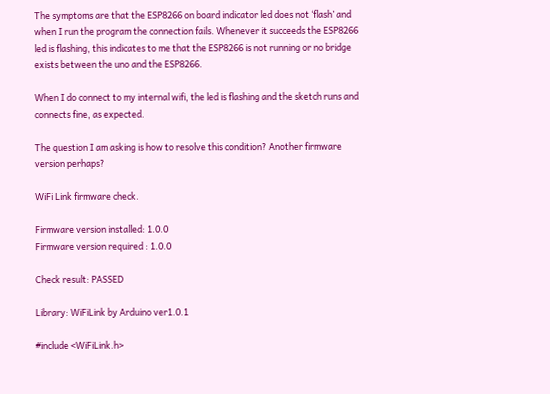The symptoms are that the ESP8266 on board indicator led does not ‘flash’ and when I run the program the connection fails. Whenever it succeeds the ESP8266 led is flashing, this indicates to me that the ESP8266 is not running or no bridge exists between the uno and the ESP8266.

When I do connect to my internal wifi, the led is flashing and the sketch runs and connects fine, as expected.

The question I am asking is how to resolve this condition? Another firmware version perhaps?

WiFi Link firmware check.

Firmware version installed: 1.0.0
Firmware version required : 1.0.0

Check result: PASSED

Library: WiFiLink by Arduino ver1.0.1

#include <WiFiLink.h>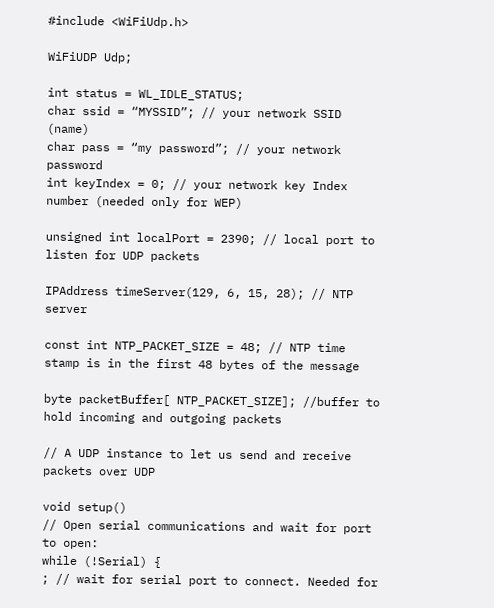#include <WiFiUdp.h>

WiFiUDP Udp;

int status = WL_IDLE_STATUS;
char ssid = “MYSSID”; // your network SSID (name)
char pass = “my password”; // your network password
int keyIndex = 0; // your network key Index number (needed only for WEP)

unsigned int localPort = 2390; // local port to listen for UDP packets

IPAddress timeServer(129, 6, 15, 28); // NTP server

const int NTP_PACKET_SIZE = 48; // NTP time stamp is in the first 48 bytes of the message

byte packetBuffer[ NTP_PACKET_SIZE]; //buffer to hold incoming and outgoing packets

// A UDP instance to let us send and receive packets over UDP

void setup()
// Open serial communications and wait for port to open:
while (!Serial) {
; // wait for serial port to connect. Needed for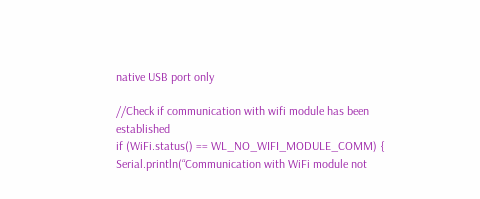native USB port only

//Check if communication with wifi module has been established
if (WiFi.status() == WL_NO_WIFI_MODULE_COMM) {
Serial.println(“Communication with WiFi module not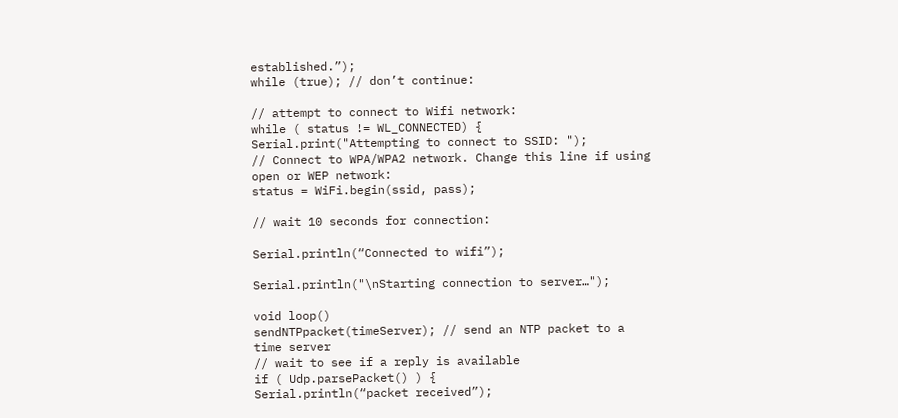established.”);
while (true); // don’t continue:

// attempt to connect to Wifi network:
while ( status != WL_CONNECTED) {
Serial.print("Attempting to connect to SSID: ");
// Connect to WPA/WPA2 network. Change this line if using open or WEP network:
status = WiFi.begin(ssid, pass);

// wait 10 seconds for connection:

Serial.println(“Connected to wifi”);

Serial.println("\nStarting connection to server…");

void loop()
sendNTPpacket(timeServer); // send an NTP packet to a time server
// wait to see if a reply is available
if ( Udp.parsePacket() ) {
Serial.println(“packet received”);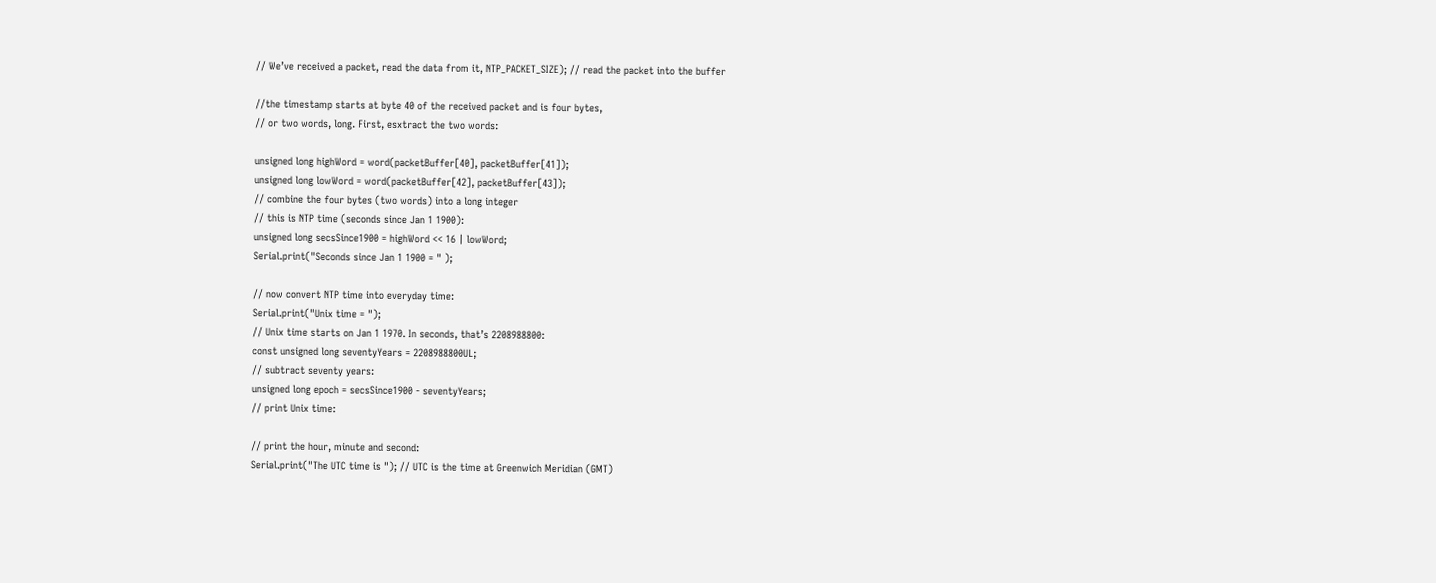// We’ve received a packet, read the data from it, NTP_PACKET_SIZE); // read the packet into the buffer

//the timestamp starts at byte 40 of the received packet and is four bytes,
// or two words, long. First, esxtract the two words:

unsigned long highWord = word(packetBuffer[40], packetBuffer[41]);
unsigned long lowWord = word(packetBuffer[42], packetBuffer[43]);
// combine the four bytes (two words) into a long integer
// this is NTP time (seconds since Jan 1 1900):
unsigned long secsSince1900 = highWord << 16 | lowWord;
Serial.print("Seconds since Jan 1 1900 = " );

// now convert NTP time into everyday time:
Serial.print("Unix time = ");
// Unix time starts on Jan 1 1970. In seconds, that’s 2208988800:
const unsigned long seventyYears = 2208988800UL;
// subtract seventy years:
unsigned long epoch = secsSince1900 - seventyYears;
// print Unix time:

// print the hour, minute and second:
Serial.print("The UTC time is "); // UTC is the time at Greenwich Meridian (GMT)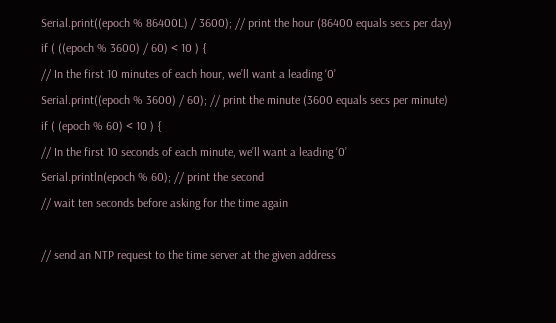Serial.print((epoch % 86400L) / 3600); // print the hour (86400 equals secs per day)
if ( ((epoch % 3600) / 60) < 10 ) {
// In the first 10 minutes of each hour, we’ll want a leading ‘0’
Serial.print((epoch % 3600) / 60); // print the minute (3600 equals secs per minute)
if ( (epoch % 60) < 10 ) {
// In the first 10 seconds of each minute, we’ll want a leading ‘0’
Serial.println(epoch % 60); // print the second
// wait ten seconds before asking for the time again

// send an NTP request to the time server at the given address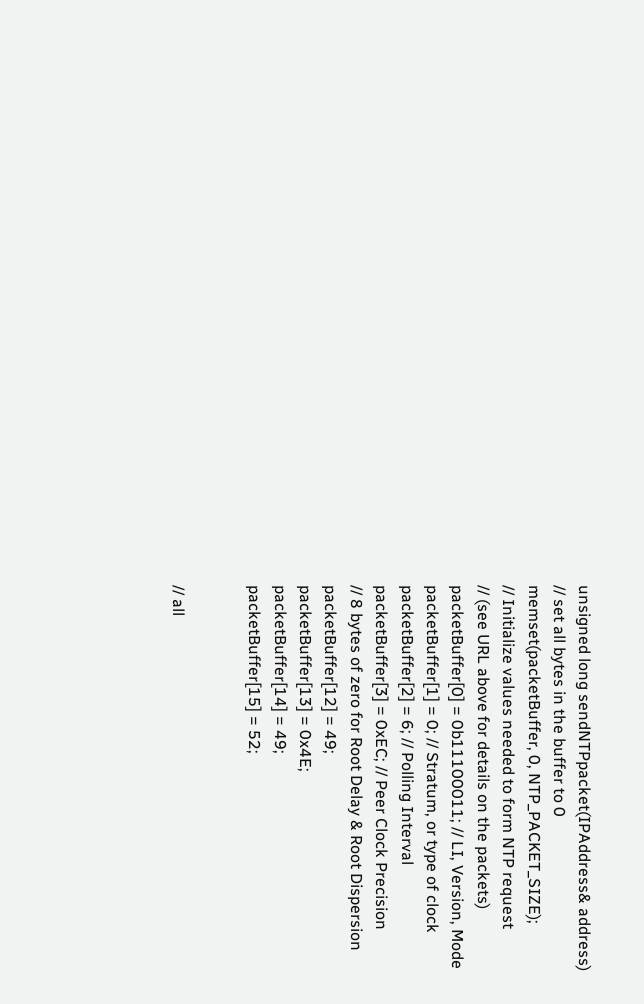unsigned long sendNTPpacket(IPAddress& address)
// set all bytes in the buffer to 0
memset(packetBuffer, 0, NTP_PACKET_SIZE);
// Initialize values needed to form NTP request
// (see URL above for details on the packets)
packetBuffer[0] = 0b11100011; // LI, Version, Mode
packetBuffer[1] = 0; // Stratum, or type of clock
packetBuffer[2] = 6; // Polling Interval
packetBuffer[3] = 0xEC; // Peer Clock Precision
// 8 bytes of zero for Root Delay & Root Dispersion
packetBuffer[12] = 49;
packetBuffer[13] = 0x4E;
packetBuffer[14] = 49;
packetBuffer[15] = 52;


// all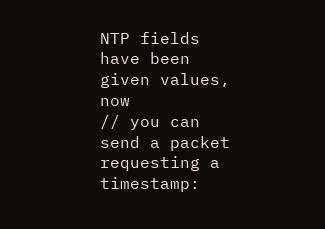NTP fields have been given values, now
// you can send a packet requesting a timestamp: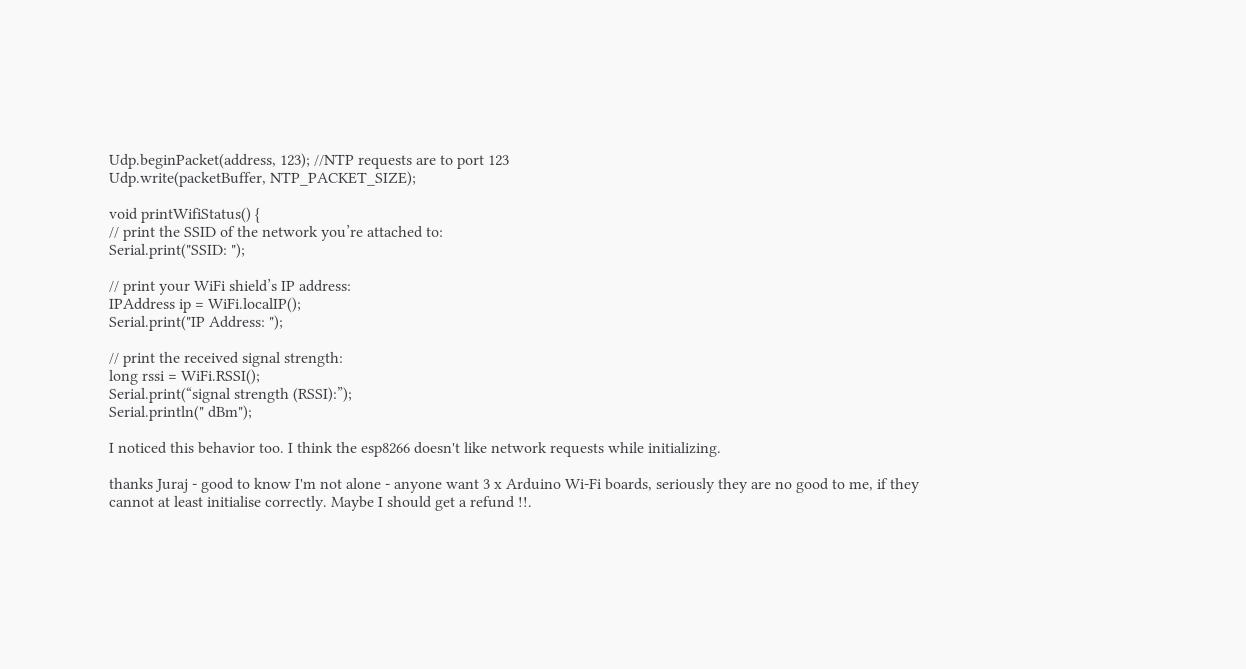Udp.beginPacket(address, 123); //NTP requests are to port 123
Udp.write(packetBuffer, NTP_PACKET_SIZE);

void printWifiStatus() {
// print the SSID of the network you’re attached to:
Serial.print("SSID: ");

// print your WiFi shield’s IP address:
IPAddress ip = WiFi.localIP();
Serial.print("IP Address: ");

// print the received signal strength:
long rssi = WiFi.RSSI();
Serial.print(“signal strength (RSSI):”);
Serial.println(" dBm");

I noticed this behavior too. I think the esp8266 doesn't like network requests while initializing.

thanks Juraj - good to know I'm not alone - anyone want 3 x Arduino Wi-Fi boards, seriously they are no good to me, if they cannot at least initialise correctly. Maybe I should get a refund !!.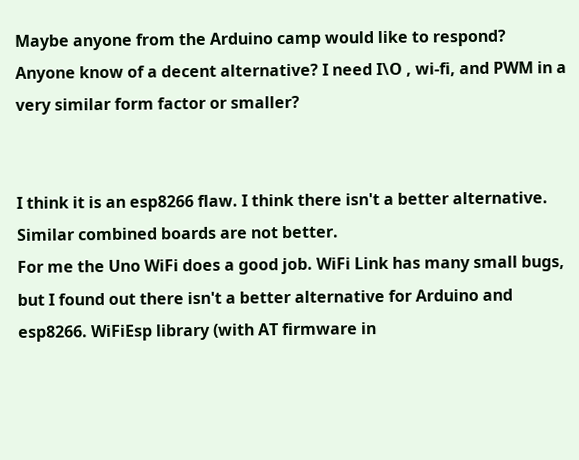Maybe anyone from the Arduino camp would like to respond?
Anyone know of a decent alternative? I need I\O , wi-fi, and PWM in a very similar form factor or smaller?


I think it is an esp8266 flaw. I think there isn't a better alternative. Similar combined boards are not better.
For me the Uno WiFi does a good job. WiFi Link has many small bugs, but I found out there isn't a better alternative for Arduino and esp8266. WiFiEsp library (with AT firmware in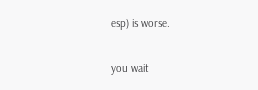esp) is worse.

you wait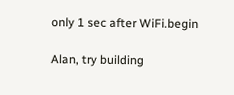only 1 sec after WiFi.begin

Alan, try building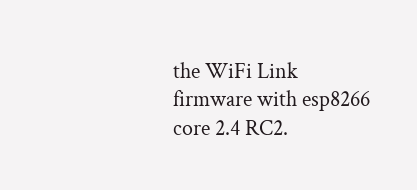the WiFi Link firmware with esp8266 core 2.4 RC2.